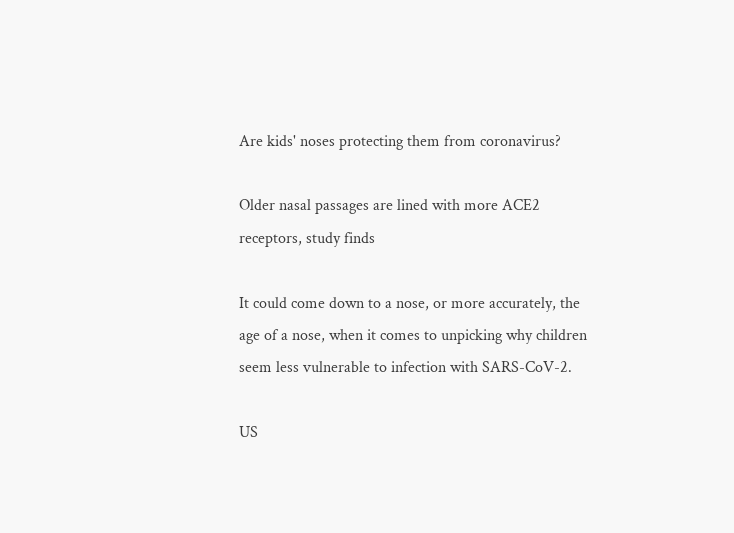Are kids' noses protecting them from coronavirus?

Older nasal passages are lined with more ACE2 receptors, study finds

It could come down to a nose, or more accurately, the age of a nose, when it comes to unpicking why children seem less vulnerable to infection with SARS-CoV-2.

US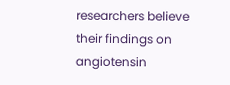researchers believe their findings on angiotensin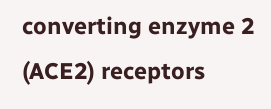converting enzyme 2 (ACE2) receptors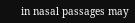in nasal passages may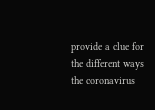provide a clue for the different ways the coronavirus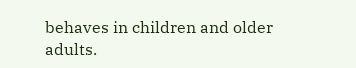behaves in children and older adults.